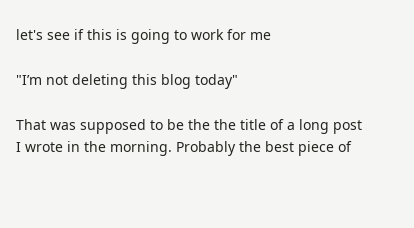let's see if this is going to work for me

"I’m not deleting this blog today"

That was supposed to be the the title of a long post I wrote in the morning. Probably the best piece of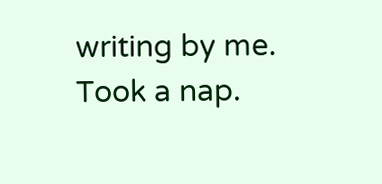writing by me. Took a nap.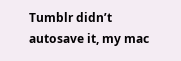Tumblr didn’t autosave it, my mac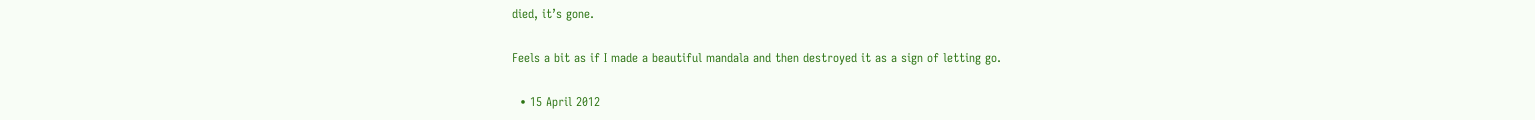died, it’s gone.

Feels a bit as if I made a beautiful mandala and then destroyed it as a sign of letting go.

  • 15 April 2012